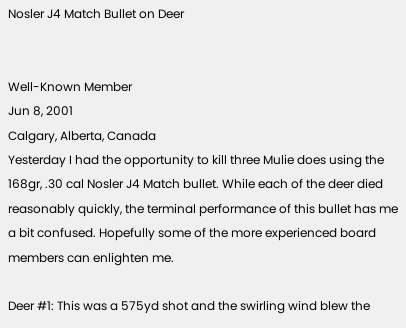Nosler J4 Match Bullet on Deer


Well-Known Member
Jun 8, 2001
Calgary, Alberta, Canada
Yesterday I had the opportunity to kill three Mulie does using the 168gr, .30 cal Nosler J4 Match bullet. While each of the deer died reasonably quickly, the terminal performance of this bullet has me a bit confused. Hopefully some of the more experienced board members can enlighten me.

Deer #1: This was a 575yd shot and the swirling wind blew the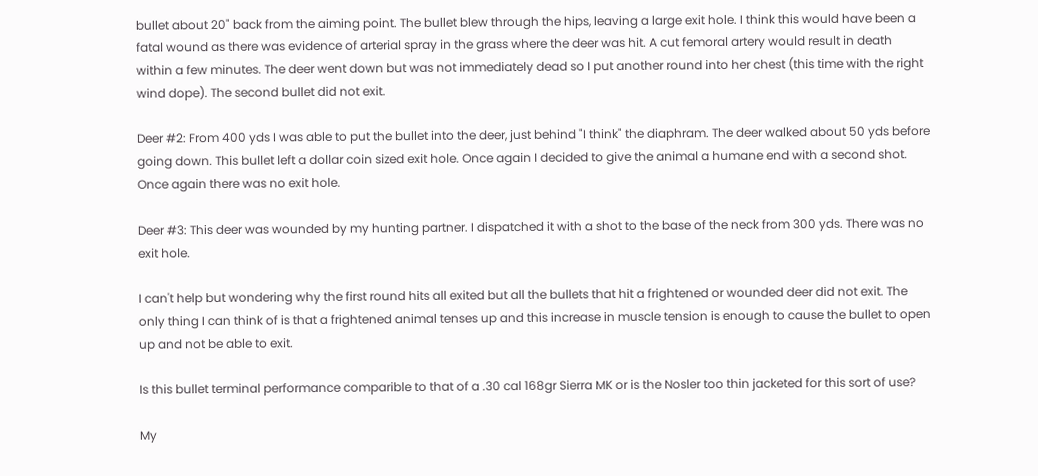bullet about 20" back from the aiming point. The bullet blew through the hips, leaving a large exit hole. I think this would have been a fatal wound as there was evidence of arterial spray in the grass where the deer was hit. A cut femoral artery would result in death within a few minutes. The deer went down but was not immediately dead so I put another round into her chest (this time with the right wind dope). The second bullet did not exit.

Deer #2: From 400 yds I was able to put the bullet into the deer, just behind "I think" the diaphram. The deer walked about 50 yds before going down. This bullet left a dollar coin sized exit hole. Once again I decided to give the animal a humane end with a second shot. Once again there was no exit hole.

Deer #3: This deer was wounded by my hunting partner. I dispatched it with a shot to the base of the neck from 300 yds. There was no exit hole.

I can't help but wondering why the first round hits all exited but all the bullets that hit a frightened or wounded deer did not exit. The only thing I can think of is that a frightened animal tenses up and this increase in muscle tension is enough to cause the bullet to open up and not be able to exit.

Is this bullet terminal performance comparible to that of a .30 cal 168gr Sierra MK or is the Nosler too thin jacketed for this sort of use?

My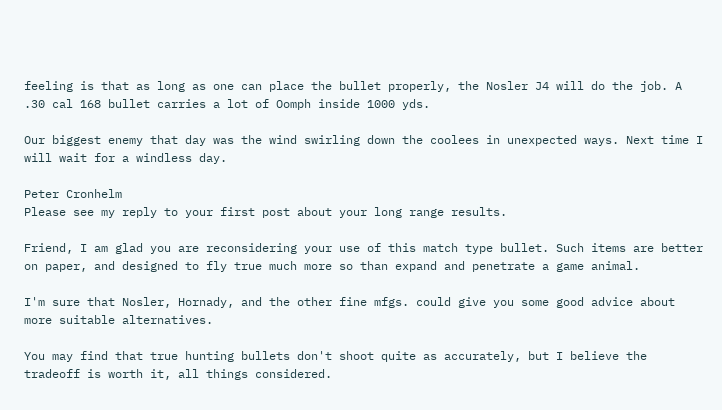feeling is that as long as one can place the bullet properly, the Nosler J4 will do the job. A .30 cal 168 bullet carries a lot of Oomph inside 1000 yds.

Our biggest enemy that day was the wind swirling down the coolees in unexpected ways. Next time I will wait for a windless day.

Peter Cronhelm
Please see my reply to your first post about your long range results.

Friend, I am glad you are reconsidering your use of this match type bullet. Such items are better on paper, and designed to fly true much more so than expand and penetrate a game animal.

I'm sure that Nosler, Hornady, and the other fine mfgs. could give you some good advice about more suitable alternatives.

You may find that true hunting bullets don't shoot quite as accurately, but I believe the tradeoff is worth it, all things considered.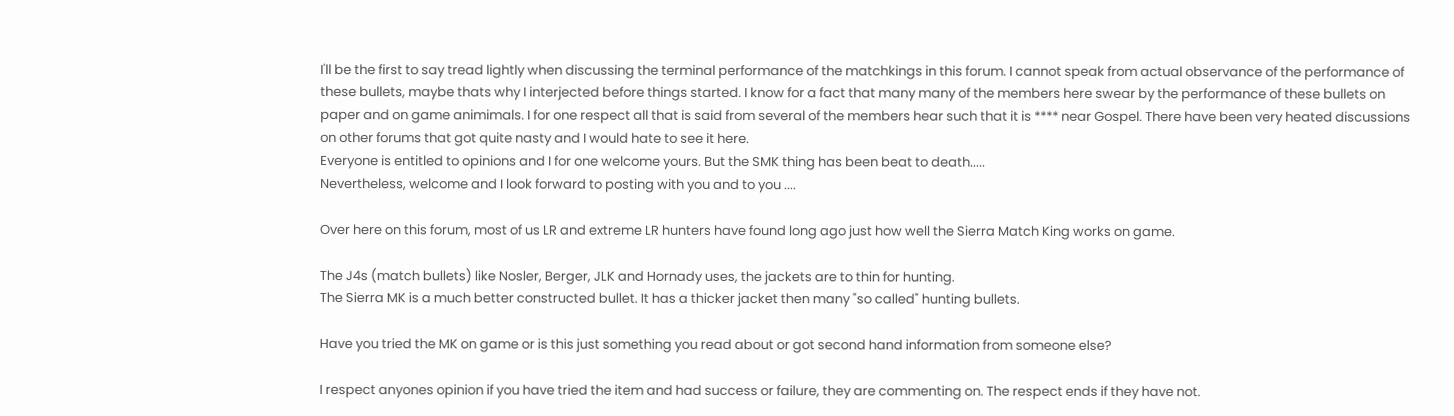I'll be the first to say tread lightly when discussing the terminal performance of the matchkings in this forum. I cannot speak from actual observance of the performance of these bullets, maybe thats why I interjected before things started. I know for a fact that many many of the members here swear by the performance of these bullets on paper and on game animimals. I for one respect all that is said from several of the members hear such that it is **** near Gospel. There have been very heated discussions on other forums that got quite nasty and I would hate to see it here.
Everyone is entitled to opinions and I for one welcome yours. But the SMK thing has been beat to death.....
Nevertheless, welcome and I look forward to posting with you and to you ....

Over here on this forum, most of us LR and extreme LR hunters have found long ago just how well the Sierra Match King works on game.

The J4s (match bullets) like Nosler, Berger, JLK and Hornady uses, the jackets are to thin for hunting.
The Sierra MK is a much better constructed bullet. It has a thicker jacket then many "so called" hunting bullets.

Have you tried the MK on game or is this just something you read about or got second hand information from someone else?

I respect anyones opinion if you have tried the item and had success or failure, they are commenting on. The respect ends if they have not.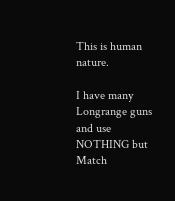This is human nature.

I have many Longrange guns and use NOTHING but Match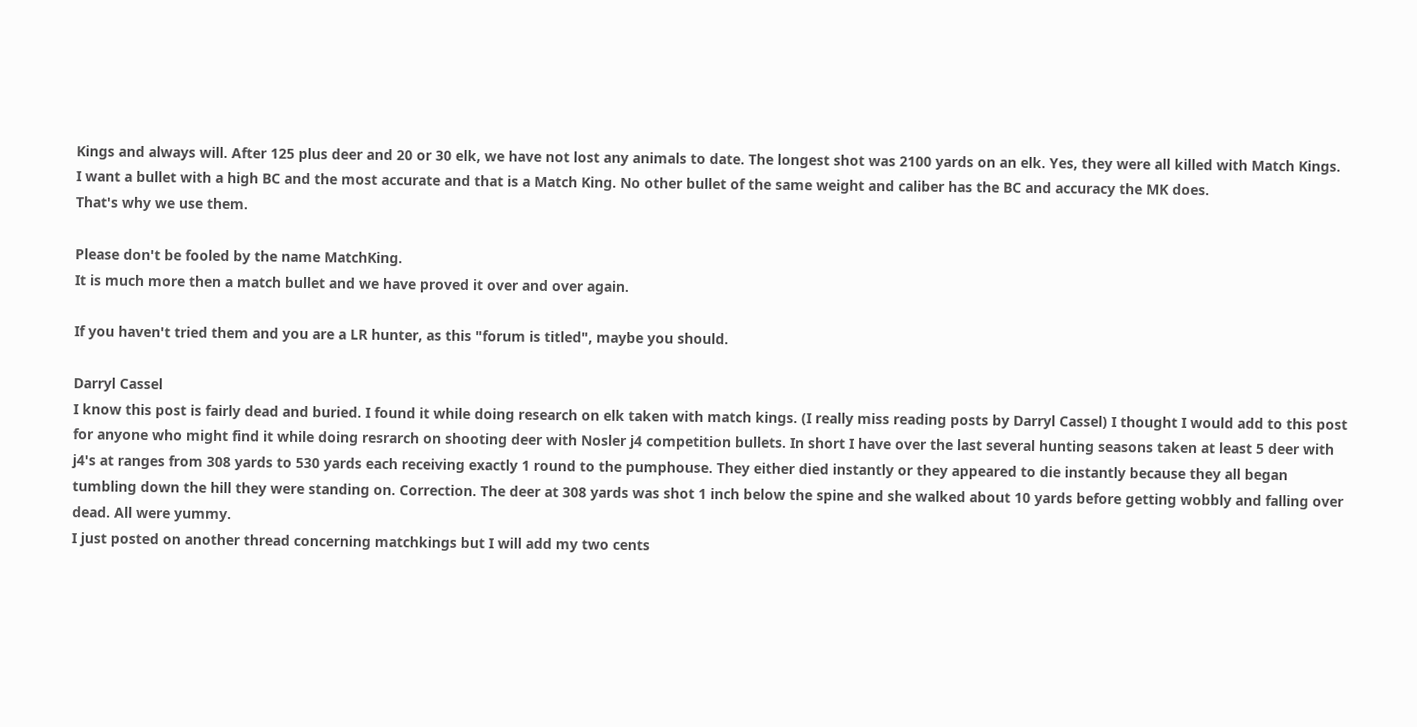Kings and always will. After 125 plus deer and 20 or 30 elk, we have not lost any animals to date. The longest shot was 2100 yards on an elk. Yes, they were all killed with Match Kings.
I want a bullet with a high BC and the most accurate and that is a Match King. No other bullet of the same weight and caliber has the BC and accuracy the MK does.
That's why we use them.

Please don't be fooled by the name MatchKing.
It is much more then a match bullet and we have proved it over and over again.

If you haven't tried them and you are a LR hunter, as this "forum is titled", maybe you should.

Darryl Cassel
I know this post is fairly dead and buried. I found it while doing research on elk taken with match kings. (I really miss reading posts by Darryl Cassel) I thought I would add to this post for anyone who might find it while doing resrarch on shooting deer with Nosler j4 competition bullets. In short I have over the last several hunting seasons taken at least 5 deer with j4's at ranges from 308 yards to 530 yards each receiving exactly 1 round to the pumphouse. They either died instantly or they appeared to die instantly because they all began tumbling down the hill they were standing on. Correction. The deer at 308 yards was shot 1 inch below the spine and she walked about 10 yards before getting wobbly and falling over dead. All were yummy.
I just posted on another thread concerning matchkings but I will add my two cents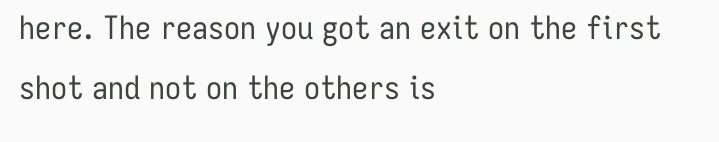here. The reason you got an exit on the first shot and not on the others is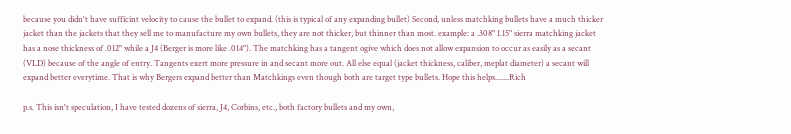because you didn't have sufficint velocity to cause the bullet to expand. (this is typical of any expanding bullet) Second, unless matchking bullets have a much thicker jacket than the jackets that they sell me to manufacture my own bullets, they are not thicker, but thinner than most. example: a .308" 1.15" sierra matchking jacket has a nose thickness of .012" while a J4 (Berger is more like .014"). The matchking has a tangent ogive which does not allow expansion to occur as easily as a secant (VLD) because of the angle of entry. Tangents exert more pressure in and secant more out. All else equal (jacket thickness, caliber, meplat diameter) a secant will expand better everytime. That is why Bergers expand better than Matchkings even though both are target type bullets. Hope this helps.......Rich

p.s. This isn't speculation, I have tested dozens of sierra, J4, Corbins, etc., both factory bullets and my own,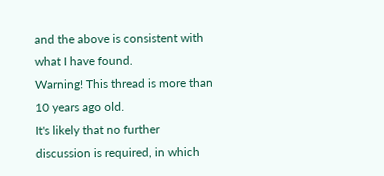and the above is consistent with what I have found.
Warning! This thread is more than 10 years ago old.
It's likely that no further discussion is required, in which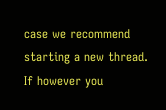case we recommend starting a new thread. If however you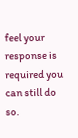feel your response is required you can still do so.